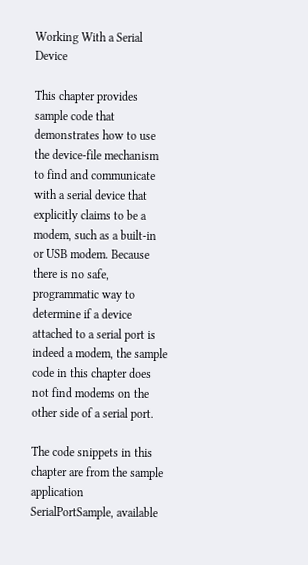Working With a Serial Device

This chapter provides sample code that demonstrates how to use the device-file mechanism to find and communicate with a serial device that explicitly claims to be a modem, such as a built-in or USB modem. Because there is no safe, programmatic way to determine if a device attached to a serial port is indeed a modem, the sample code in this chapter does not find modems on the other side of a serial port.

The code snippets in this chapter are from the sample application SerialPortSample, available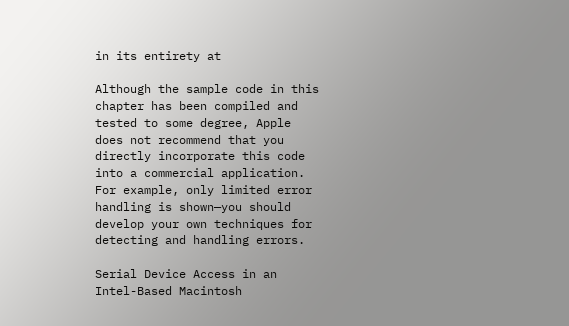in its entirety at

Although the sample code in this chapter has been compiled and tested to some degree, Apple does not recommend that you directly incorporate this code into a commercial application. For example, only limited error handling is shown—you should develop your own techniques for detecting and handling errors.

Serial Device Access in an Intel-Based Macintosh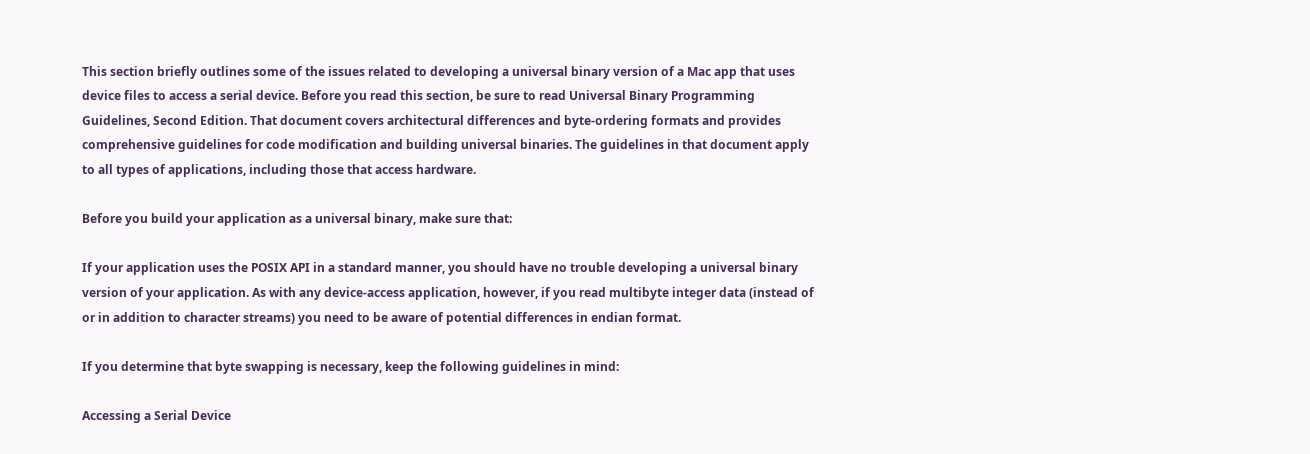This section briefly outlines some of the issues related to developing a universal binary version of a Mac app that uses device files to access a serial device. Before you read this section, be sure to read Universal Binary Programming Guidelines, Second Edition. That document covers architectural differences and byte-ordering formats and provides comprehensive guidelines for code modification and building universal binaries. The guidelines in that document apply to all types of applications, including those that access hardware.

Before you build your application as a universal binary, make sure that:

If your application uses the POSIX API in a standard manner, you should have no trouble developing a universal binary version of your application. As with any device-access application, however, if you read multibyte integer data (instead of or in addition to character streams) you need to be aware of potential differences in endian format.

If you determine that byte swapping is necessary, keep the following guidelines in mind:

Accessing a Serial Device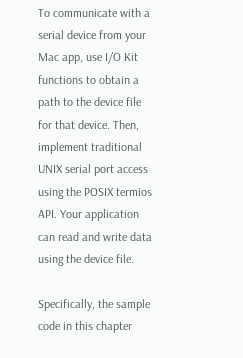To communicate with a serial device from your Mac app, use I/O Kit functions to obtain a path to the device file for that device. Then, implement traditional UNIX serial port access using the POSIX termios API. Your application can read and write data using the device file.

Specifically, the sample code in this chapter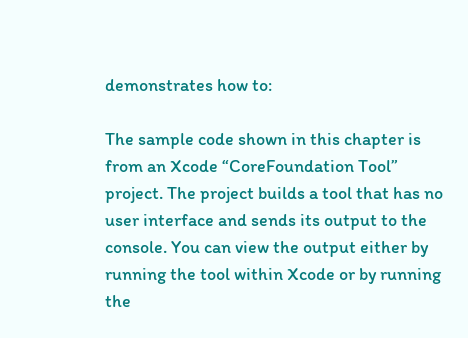demonstrates how to:

The sample code shown in this chapter is from an Xcode “CoreFoundation Tool” project. The project builds a tool that has no user interface and sends its output to the console. You can view the output either by running the tool within Xcode or by running the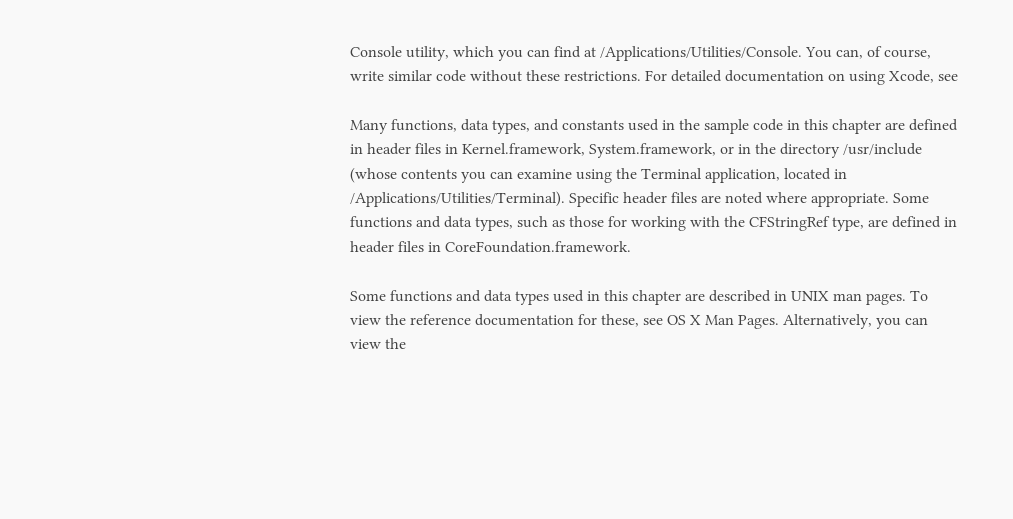Console utility, which you can find at /Applications/Utilities/Console. You can, of course, write similar code without these restrictions. For detailed documentation on using Xcode, see

Many functions, data types, and constants used in the sample code in this chapter are defined in header files in Kernel.framework, System.framework, or in the directory /usr/include (whose contents you can examine using the Terminal application, located in /Applications/Utilities/Terminal). Specific header files are noted where appropriate. Some functions and data types, such as those for working with the CFStringRef type, are defined in header files in CoreFoundation.framework.

Some functions and data types used in this chapter are described in UNIX man pages. To view the reference documentation for these, see OS X Man Pages. Alternatively, you can view the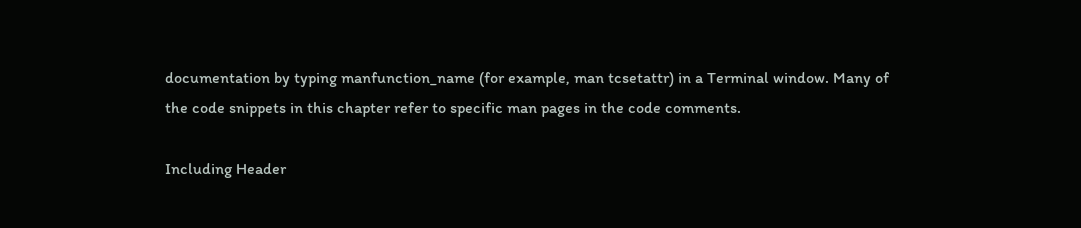documentation by typing manfunction_name (for example, man tcsetattr) in a Terminal window. Many of the code snippets in this chapter refer to specific man pages in the code comments.

Including Header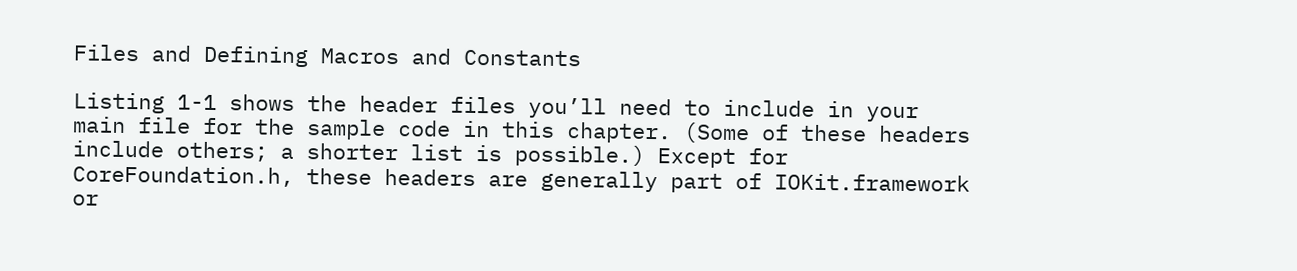Files and Defining Macros and Constants

Listing 1-1 shows the header files you’ll need to include in your main file for the sample code in this chapter. (Some of these headers include others; a shorter list is possible.) Except for CoreFoundation.h, these headers are generally part of IOKit.framework or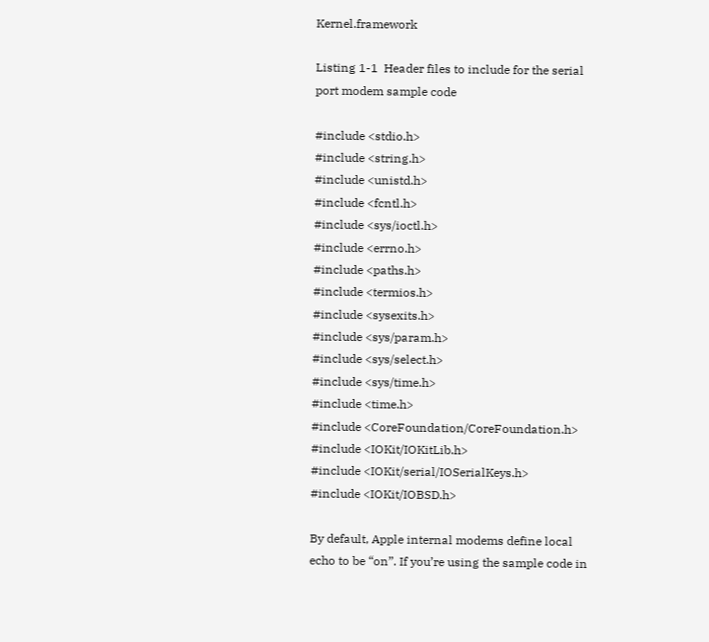Kernel.framework

Listing 1-1  Header files to include for the serial port modem sample code

#include <stdio.h>
#include <string.h>
#include <unistd.h>
#include <fcntl.h>
#include <sys/ioctl.h>
#include <errno.h>
#include <paths.h>
#include <termios.h>
#include <sysexits.h>
#include <sys/param.h>
#include <sys/select.h>
#include <sys/time.h>
#include <time.h>
#include <CoreFoundation/CoreFoundation.h>
#include <IOKit/IOKitLib.h>
#include <IOKit/serial/IOSerialKeys.h>
#include <IOKit/IOBSD.h>

By default, Apple internal modems define local echo to be “on”. If you’re using the sample code in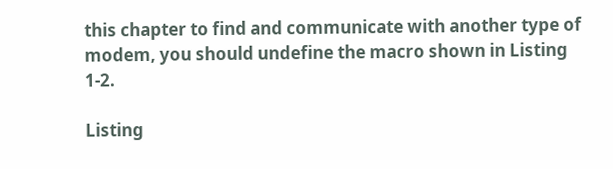this chapter to find and communicate with another type of modem, you should undefine the macro shown in Listing 1-2.

Listing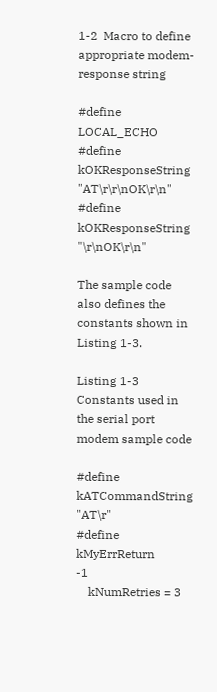1-2  Macro to define appropriate modem-response string

#define LOCAL_ECHO
#define kOKResponseString "AT\r\r\nOK\r\n"
#define kOKResponseString "\r\nOK\r\n"

The sample code also defines the constants shown in Listing 1-3.

Listing 1-3  Constants used in the serial port modem sample code

#define kATCommandString        "AT\r"
#define kMyErrReturn            -1
    kNumRetries = 3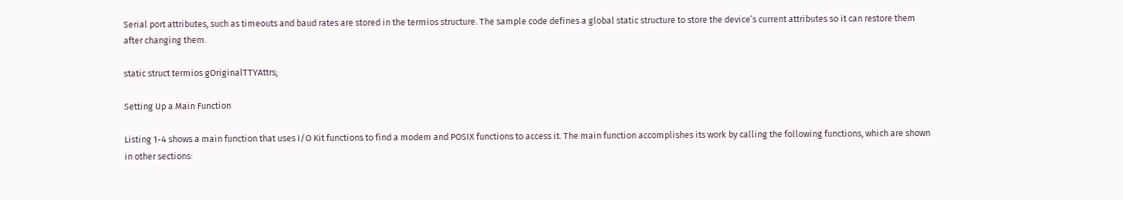Serial port attributes, such as timeouts and baud rates are stored in the termios structure. The sample code defines a global static structure to store the device’s current attributes so it can restore them after changing them.

static struct termios gOriginalTTYAttrs;

Setting Up a Main Function

Listing 1-4 shows a main function that uses I/O Kit functions to find a modem and POSIX functions to access it. The main function accomplishes its work by calling the following functions, which are shown in other sections: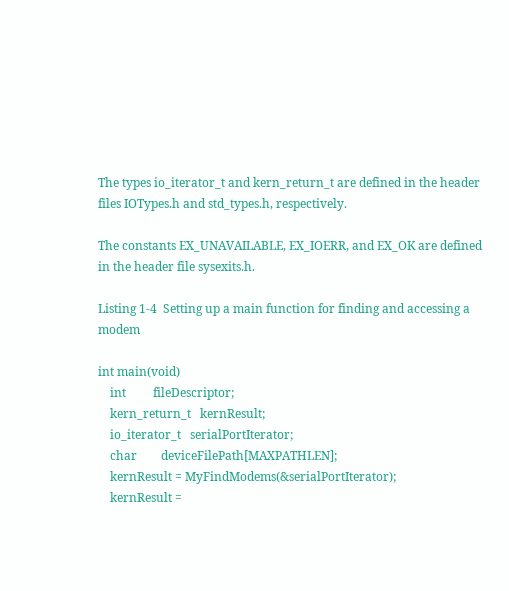The types io_iterator_t and kern_return_t are defined in the header files IOTypes.h and std_types.h, respectively.

The constants EX_UNAVAILABLE, EX_IOERR, and EX_OK are defined in the header file sysexits.h.

Listing 1-4  Setting up a main function for finding and accessing a modem

int main(void)
    int         fileDescriptor;
    kern_return_t   kernResult;
    io_iterator_t   serialPortIterator;
    char        deviceFilePath[MAXPATHLEN];
    kernResult = MyFindModems(&serialPortIterator);
    kernResult =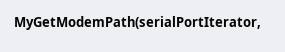MyGetModemPath(serialPortIterator,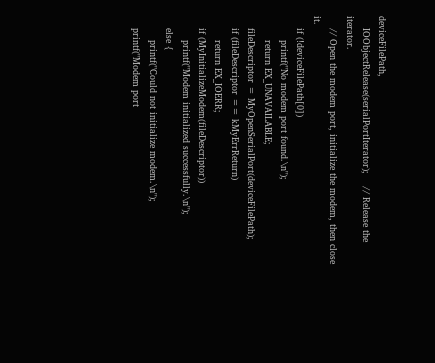deviceFilePath,
    IOObjectRelease(serialPortIterator);    // Release the iterator.
    // Open the modem port, initialize the modem, then close it.
    if (!deviceFilePath[0])
        printf("No modem port found.\n");
        return EX_UNAVAILABLE;
    fileDescriptor = MyOpenSerialPort(deviceFilePath);
    if (fileDescriptor == kMyErrReturn)
        return EX_IOERR;
    if (MyInitializeModem(fileDescriptor))
        printf("Modem initialized successfully.\n");
    else {
        printf("Could not initialize modem.\n");
    printf("Modem port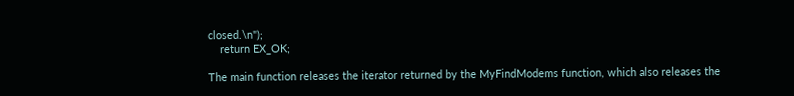closed.\n");
    return EX_OK;

The main function releases the iterator returned by the MyFindModems function, which also releases the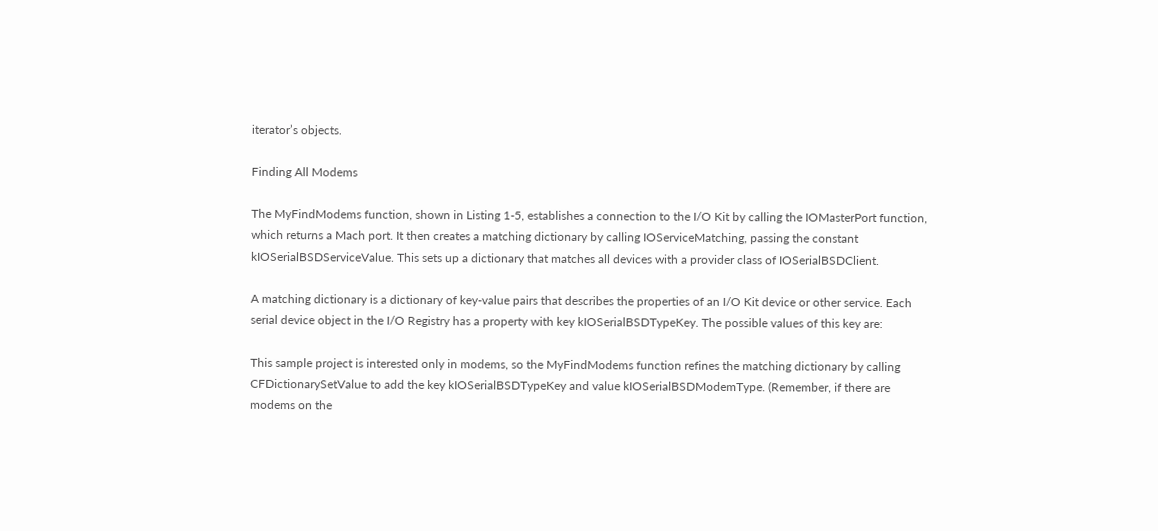iterator’s objects.

Finding All Modems

The MyFindModems function, shown in Listing 1-5, establishes a connection to the I/O Kit by calling the IOMasterPort function, which returns a Mach port. It then creates a matching dictionary by calling IOServiceMatching, passing the constant kIOSerialBSDServiceValue. This sets up a dictionary that matches all devices with a provider class of IOSerialBSDClient.

A matching dictionary is a dictionary of key-value pairs that describes the properties of an I/O Kit device or other service. Each serial device object in the I/O Registry has a property with key kIOSerialBSDTypeKey. The possible values of this key are:

This sample project is interested only in modems, so the MyFindModems function refines the matching dictionary by calling CFDictionarySetValue to add the key kIOSerialBSDTypeKey and value kIOSerialBSDModemType. (Remember, if there are modems on the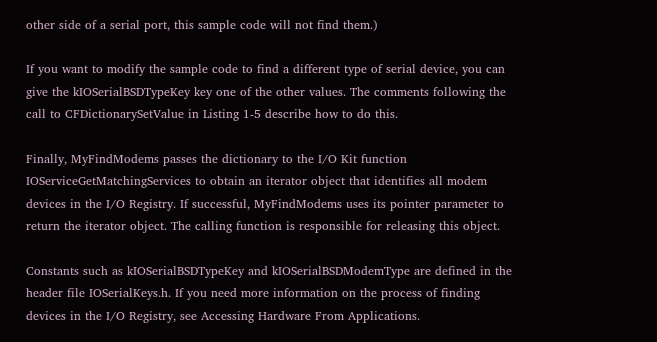other side of a serial port, this sample code will not find them.)

If you want to modify the sample code to find a different type of serial device, you can give the kIOSerialBSDTypeKey key one of the other values. The comments following the call to CFDictionarySetValue in Listing 1-5 describe how to do this.

Finally, MyFindModems passes the dictionary to the I/O Kit function IOServiceGetMatchingServices to obtain an iterator object that identifies all modem devices in the I/O Registry. If successful, MyFindModems uses its pointer parameter to return the iterator object. The calling function is responsible for releasing this object.

Constants such as kIOSerialBSDTypeKey and kIOSerialBSDModemType are defined in the header file IOSerialKeys.h. If you need more information on the process of finding devices in the I/O Registry, see Accessing Hardware From Applications.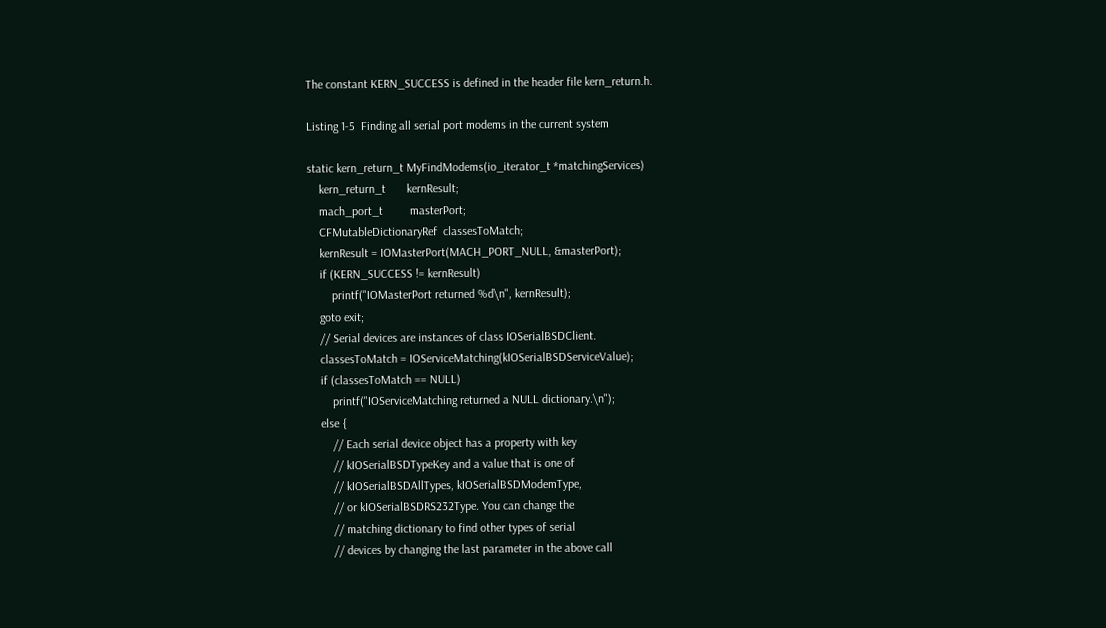The constant KERN_SUCCESS is defined in the header file kern_return.h.

Listing 1-5  Finding all serial port modems in the current system

static kern_return_t MyFindModems(io_iterator_t *matchingServices)
    kern_return_t       kernResult;
    mach_port_t         masterPort;
    CFMutableDictionaryRef  classesToMatch;
    kernResult = IOMasterPort(MACH_PORT_NULL, &masterPort);
    if (KERN_SUCCESS != kernResult)
        printf("IOMasterPort returned %d\n", kernResult);
    goto exit;
    // Serial devices are instances of class IOSerialBSDClient.
    classesToMatch = IOServiceMatching(kIOSerialBSDServiceValue);
    if (classesToMatch == NULL)
        printf("IOServiceMatching returned a NULL dictionary.\n");
    else {
        // Each serial device object has a property with key
        // kIOSerialBSDTypeKey and a value that is one of
        // kIOSerialBSDAllTypes, kIOSerialBSDModemType,
        // or kIOSerialBSDRS232Type. You can change the
        // matching dictionary to find other types of serial
        // devices by changing the last parameter in the above call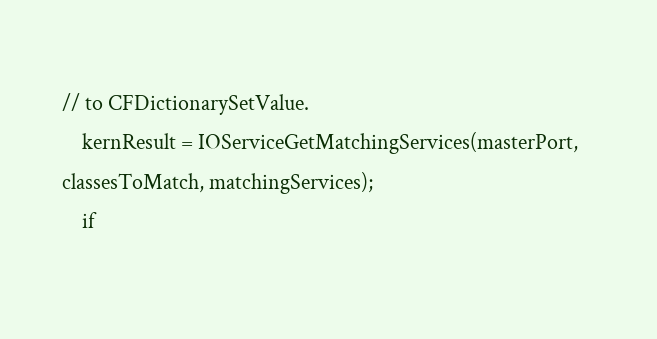// to CFDictionarySetValue.
    kernResult = IOServiceGetMatchingServices(masterPort, classesToMatch, matchingServices);
    if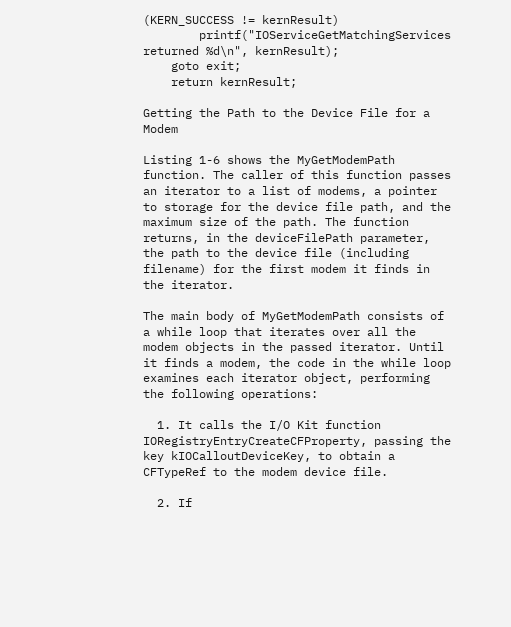(KERN_SUCCESS != kernResult)
        printf("IOServiceGetMatchingServices returned %d\n", kernResult);
    goto exit;
    return kernResult;

Getting the Path to the Device File for a Modem

Listing 1-6 shows the MyGetModemPath function. The caller of this function passes an iterator to a list of modems, a pointer to storage for the device file path, and the maximum size of the path. The function returns, in the deviceFilePath parameter, the path to the device file (including filename) for the first modem it finds in the iterator.

The main body of MyGetModemPath consists of a while loop that iterates over all the modem objects in the passed iterator. Until it finds a modem, the code in the while loop examines each iterator object, performing the following operations:

  1. It calls the I/O Kit function IORegistryEntryCreateCFProperty, passing the key kIOCalloutDeviceKey, to obtain a CFTypeRef to the modem device file.

  2. If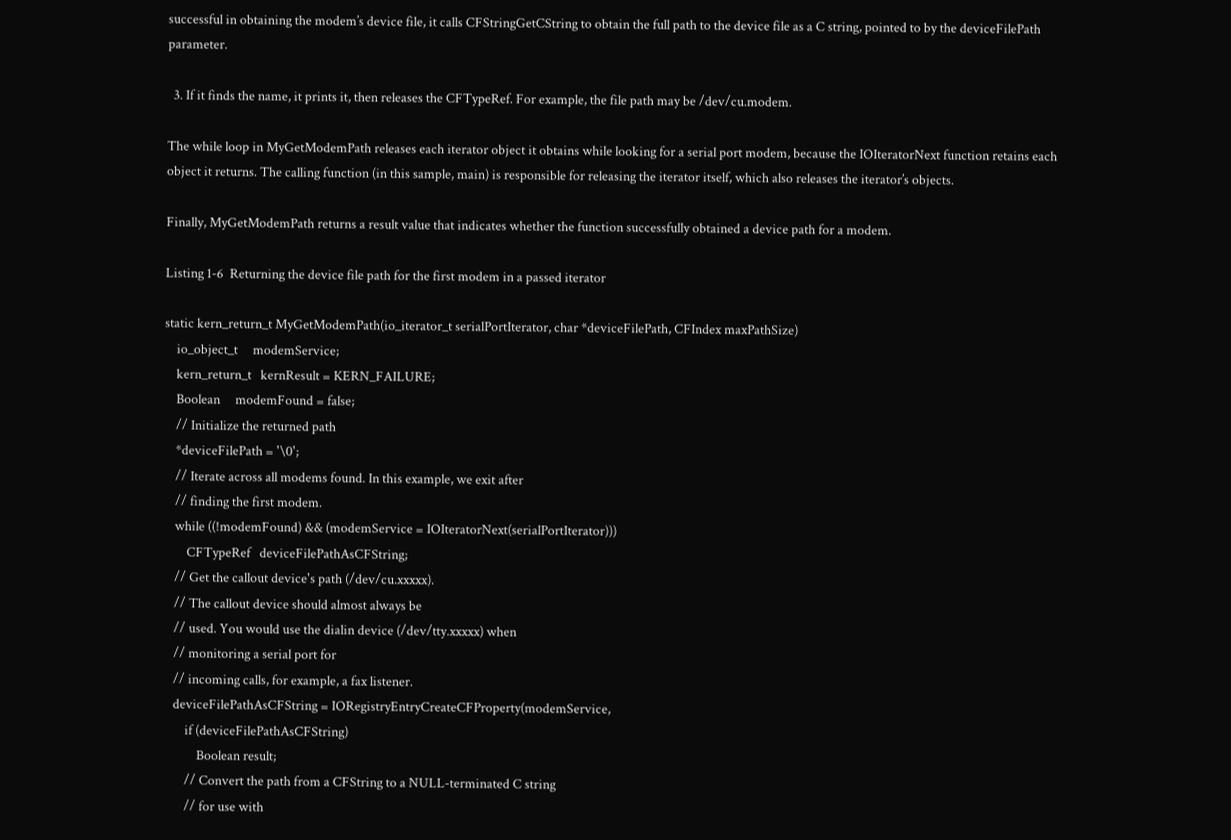successful in obtaining the modem’s device file, it calls CFStringGetCString to obtain the full path to the device file as a C string, pointed to by the deviceFilePath parameter.

  3. If it finds the name, it prints it, then releases the CFTypeRef. For example, the file path may be /dev/cu.modem.

The while loop in MyGetModemPath releases each iterator object it obtains while looking for a serial port modem, because the IOIteratorNext function retains each object it returns. The calling function (in this sample, main) is responsible for releasing the iterator itself, which also releases the iterator’s objects.

Finally, MyGetModemPath returns a result value that indicates whether the function successfully obtained a device path for a modem.

Listing 1-6  Returning the device file path for the first modem in a passed iterator

static kern_return_t MyGetModemPath(io_iterator_t serialPortIterator, char *deviceFilePath, CFIndex maxPathSize)
    io_object_t     modemService;
    kern_return_t   kernResult = KERN_FAILURE;
    Boolean     modemFound = false;
    // Initialize the returned path
    *deviceFilePath = '\0';
    // Iterate across all modems found. In this example, we exit after
    // finding the first modem.
    while ((!modemFound) && (modemService = IOIteratorNext(serialPortIterator)))
        CFTypeRef   deviceFilePathAsCFString;
    // Get the callout device's path (/dev/cu.xxxxx).
    // The callout device should almost always be
    // used. You would use the dialin device (/dev/tty.xxxxx) when
    // monitoring a serial port for
    // incoming calls, for example, a fax listener.
    deviceFilePathAsCFString = IORegistryEntryCreateCFProperty(modemService,
        if (deviceFilePathAsCFString)
            Boolean result;
        // Convert the path from a CFString to a NULL-terminated C string
        // for use with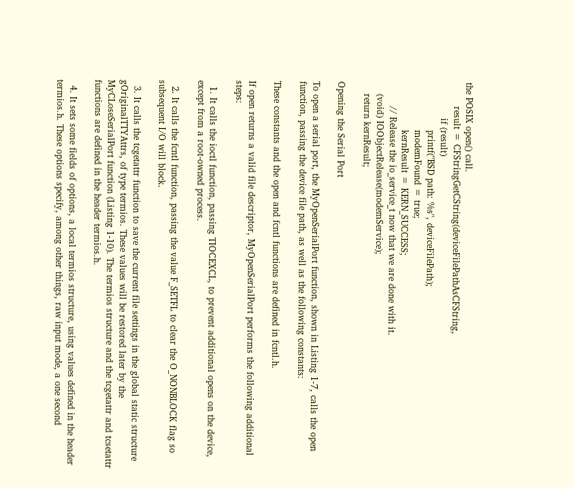the POSIX open() call.
        result = CFStringGetCString(deviceFilePathAsCFString,
            if (result)
                printf("BSD path: %s", deviceFilePath);
                modemFound = true;
                kernResult = KERN_SUCCESS;
        // Release the io_service_t now that we are done with it.
    (void) IOObjectRelease(modemService);
    return kernResult;

Opening the Serial Port

To open a serial port, the MyOpenSerialPort function, shown in Listing 1-7, calls the open function, passing the device file path, as well as the following constants:

These constants and the open and fcntl functions are defined in fcntl.h.

If open returns a valid file descriptor, MyOpenSerialPort performs the following additional steps:

  1. It calls the ioctl function, passing TIOCEXCL, to prevent additional opens on the device, except from a root-owned process.

  2. It calls the fcntl function, passing the value F_SETFL to clear the O_NONBLOCK flag so subsequent I/O will block.

  3. It calls the tcgetattr function to save the current file settings in the global static structure gOriginalTTYAttrs, of type termios. These values will be restored later by the MyCLoseSerialPort function (Listing 1-10). The termios structure and the tcgetattr and tcsetattr functions are defined in the header termios.h.

  4. It sets some fields of options, a local termios structure, using values defined in the header termios.h. These options specify, among other things, raw input mode, a one second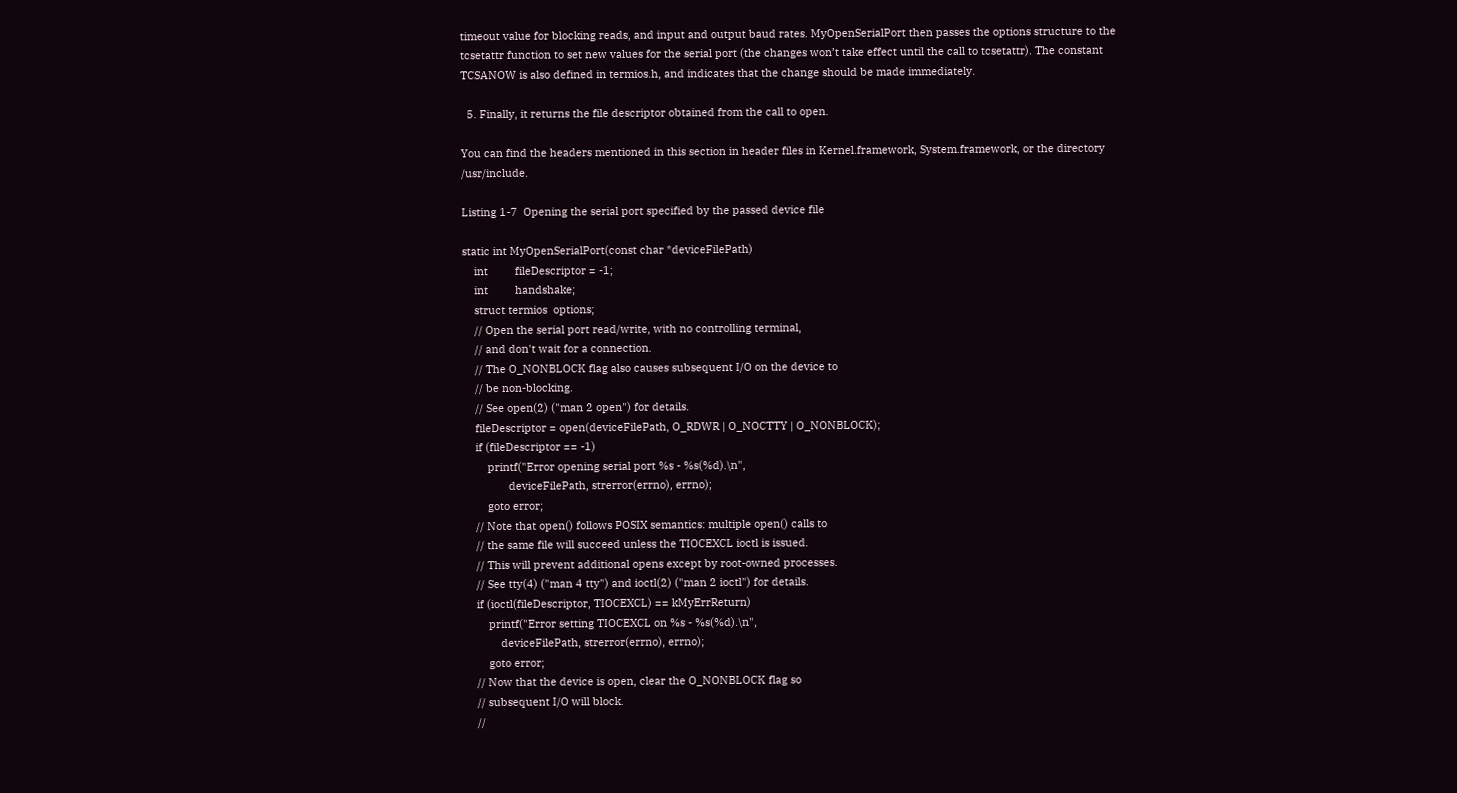timeout value for blocking reads, and input and output baud rates. MyOpenSerialPort then passes the options structure to the tcsetattr function to set new values for the serial port (the changes won’t take effect until the call to tcsetattr). The constant TCSANOW is also defined in termios.h, and indicates that the change should be made immediately.

  5. Finally, it returns the file descriptor obtained from the call to open.

You can find the headers mentioned in this section in header files in Kernel.framework, System.framework, or the directory /usr/include.

Listing 1-7  Opening the serial port specified by the passed device file

static int MyOpenSerialPort(const char *deviceFilePath)
    int         fileDescriptor = -1;
    int         handshake;
    struct termios  options;
    // Open the serial port read/write, with no controlling terminal,
    // and don't wait for a connection.
    // The O_NONBLOCK flag also causes subsequent I/O on the device to
    // be non-blocking.
    // See open(2) ("man 2 open") for details.
    fileDescriptor = open(deviceFilePath, O_RDWR | O_NOCTTY | O_NONBLOCK);
    if (fileDescriptor == -1)
        printf("Error opening serial port %s - %s(%d).\n",
               deviceFilePath, strerror(errno), errno);
        goto error;
    // Note that open() follows POSIX semantics: multiple open() calls to
    // the same file will succeed unless the TIOCEXCL ioctl is issued.
    // This will prevent additional opens except by root-owned processes.
    // See tty(4) ("man 4 tty") and ioctl(2) ("man 2 ioctl") for details.
    if (ioctl(fileDescriptor, TIOCEXCL) == kMyErrReturn)
        printf("Error setting TIOCEXCL on %s - %s(%d).\n",
            deviceFilePath, strerror(errno), errno);
        goto error;
    // Now that the device is open, clear the O_NONBLOCK flag so
    // subsequent I/O will block.
    //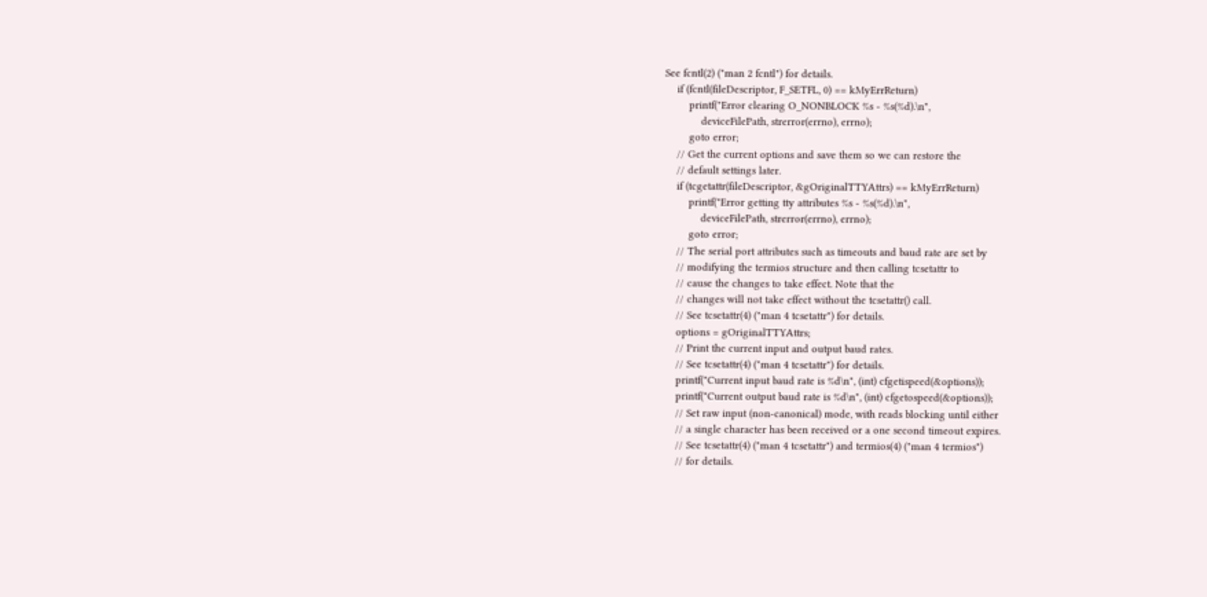See fcntl(2) ("man 2 fcntl") for details.
    if (fcntl(fileDescriptor, F_SETFL, 0) == kMyErrReturn)
        printf("Error clearing O_NONBLOCK %s - %s(%d).\n",
            deviceFilePath, strerror(errno), errno);
        goto error;
    // Get the current options and save them so we can restore the
    // default settings later.
    if (tcgetattr(fileDescriptor, &gOriginalTTYAttrs) == kMyErrReturn)
        printf("Error getting tty attributes %s - %s(%d).\n",
            deviceFilePath, strerror(errno), errno);
        goto error;
    // The serial port attributes such as timeouts and baud rate are set by
    // modifying the termios structure and then calling tcsetattr to
    // cause the changes to take effect. Note that the
    // changes will not take effect without the tcsetattr() call.
    // See tcsetattr(4) ("man 4 tcsetattr") for details.
    options = gOriginalTTYAttrs;
    // Print the current input and output baud rates.
    // See tcsetattr(4) ("man 4 tcsetattr") for details.
    printf("Current input baud rate is %d\n", (int) cfgetispeed(&options));
    printf("Current output baud rate is %d\n", (int) cfgetospeed(&options));
    // Set raw input (non-canonical) mode, with reads blocking until either
    // a single character has been received or a one second timeout expires.
    // See tcsetattr(4) ("man 4 tcsetattr") and termios(4) ("man 4 termios")
    // for details.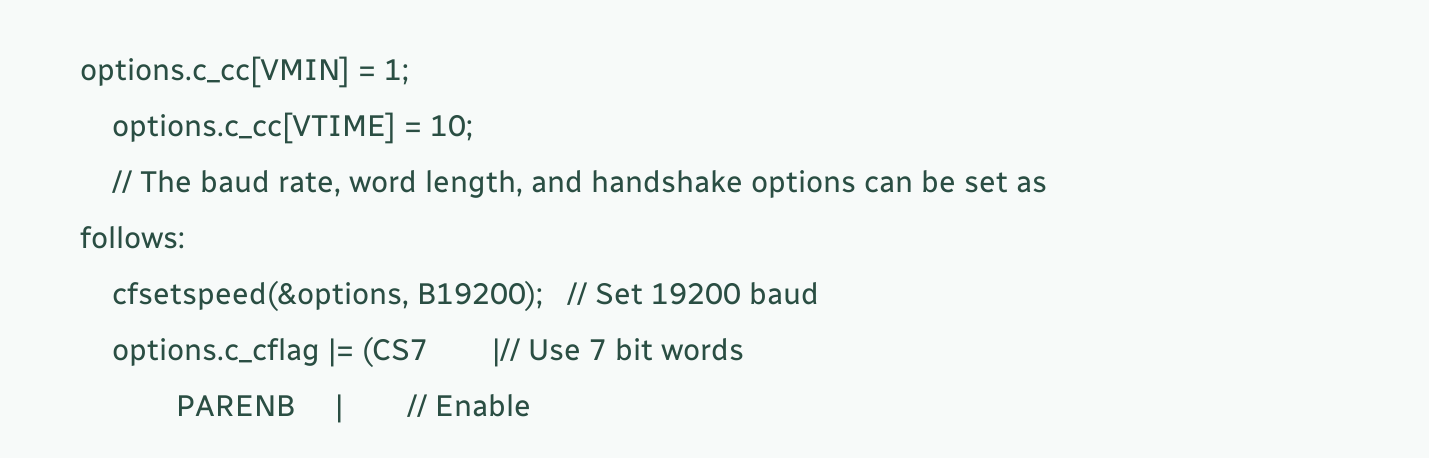options.c_cc[VMIN] = 1;
    options.c_cc[VTIME] = 10;
    // The baud rate, word length, and handshake options can be set as follows:
    cfsetspeed(&options, B19200);   // Set 19200 baud
    options.c_cflag |= (CS7        |// Use 7 bit words
            PARENB     |        // Enable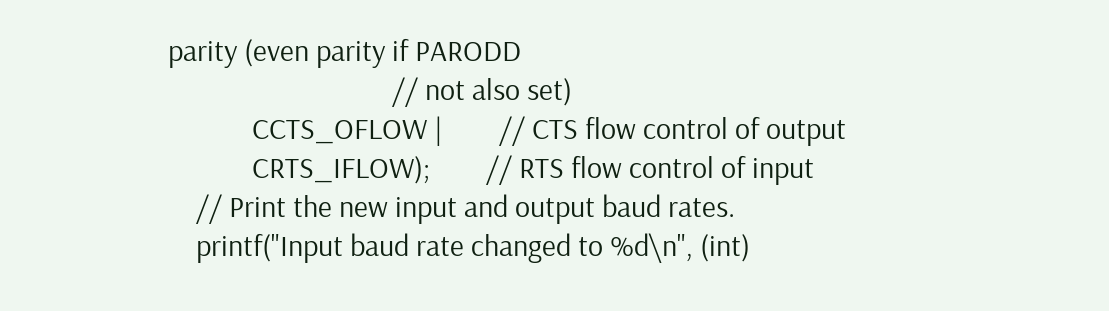parity (even parity if PARODD
                                // not also set)
            CCTS_OFLOW |        // CTS flow control of output
            CRTS_IFLOW);        // RTS flow control of input
    // Print the new input and output baud rates.
    printf("Input baud rate changed to %d\n", (int)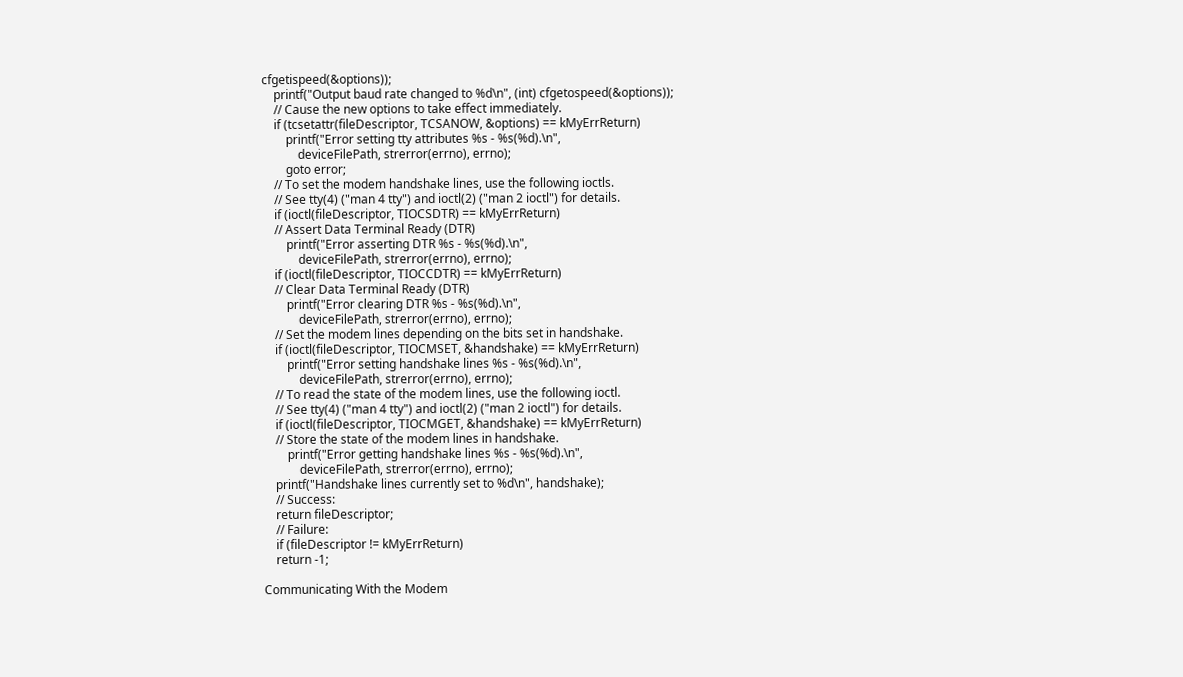cfgetispeed(&options));
    printf("Output baud rate changed to %d\n", (int) cfgetospeed(&options));
    // Cause the new options to take effect immediately.
    if (tcsetattr(fileDescriptor, TCSANOW, &options) == kMyErrReturn)
        printf("Error setting tty attributes %s - %s(%d).\n",
            deviceFilePath, strerror(errno), errno);
        goto error;
    // To set the modem handshake lines, use the following ioctls.
    // See tty(4) ("man 4 tty") and ioctl(2) ("man 2 ioctl") for details.
    if (ioctl(fileDescriptor, TIOCSDTR) == kMyErrReturn)
    // Assert Data Terminal Ready (DTR)
        printf("Error asserting DTR %s - %s(%d).\n",
            deviceFilePath, strerror(errno), errno);
    if (ioctl(fileDescriptor, TIOCCDTR) == kMyErrReturn)
    // Clear Data Terminal Ready (DTR)
        printf("Error clearing DTR %s - %s(%d).\n",
            deviceFilePath, strerror(errno), errno);
    // Set the modem lines depending on the bits set in handshake.
    if (ioctl(fileDescriptor, TIOCMSET, &handshake) == kMyErrReturn)
        printf("Error setting handshake lines %s - %s(%d).\n",
            deviceFilePath, strerror(errno), errno);
    // To read the state of the modem lines, use the following ioctl.
    // See tty(4) ("man 4 tty") and ioctl(2) ("man 2 ioctl") for details.
    if (ioctl(fileDescriptor, TIOCMGET, &handshake) == kMyErrReturn)
    // Store the state of the modem lines in handshake.
        printf("Error getting handshake lines %s - %s(%d).\n",
            deviceFilePath, strerror(errno), errno);
    printf("Handshake lines currently set to %d\n", handshake);
    // Success:
    return fileDescriptor;
    // Failure:
    if (fileDescriptor != kMyErrReturn)
    return -1;

Communicating With the Modem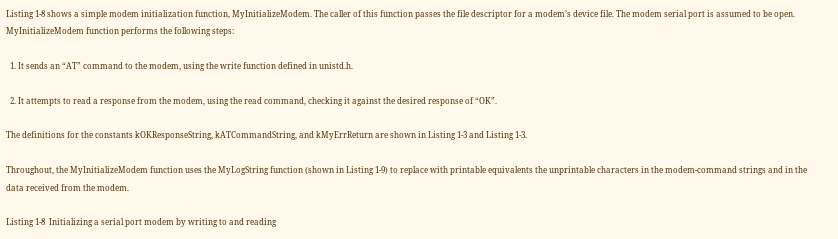Listing 1-8 shows a simple modem initialization function, MyInitializeModem. The caller of this function passes the file descriptor for a modem’s device file. The modem serial port is assumed to be open. MyInitializeModem function performs the following steps:

  1. It sends an “AT” command to the modem, using the write function defined in unistd.h.

  2. It attempts to read a response from the modem, using the read command, checking it against the desired response of “OK”.

The definitions for the constants kOKResponseString, kATCommandString, and kMyErrReturn are shown in Listing 1-3 and Listing 1-3.

Throughout, the MyInitializeModem function uses the MyLogString function (shown in Listing 1-9) to replace with printable equivalents the unprintable characters in the modem-command strings and in the data received from the modem.

Listing 1-8  Initializing a serial port modem by writing to and reading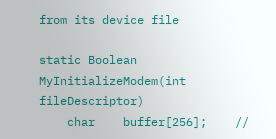from its device file

static Boolean MyInitializeModem(int fileDescriptor)
    char    buffer[256];    //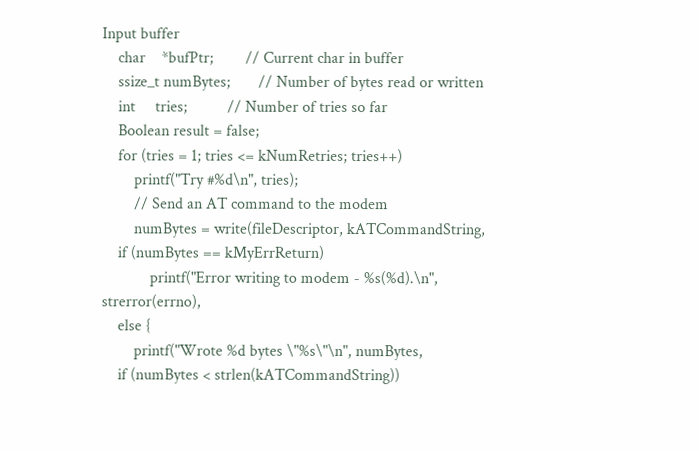Input buffer
    char    *bufPtr;        // Current char in buffer
    ssize_t numBytes;       // Number of bytes read or written
    int     tries;          // Number of tries so far
    Boolean result = false;
    for (tries = 1; tries <= kNumRetries; tries++)
        printf("Try #%d\n", tries);
        // Send an AT command to the modem
        numBytes = write(fileDescriptor, kATCommandString,
    if (numBytes == kMyErrReturn)
            printf("Error writing to modem - %s(%d).\n", strerror(errno),
    else {
        printf("Wrote %d bytes \"%s\"\n", numBytes,
    if (numBytes < strlen(kATCommandString))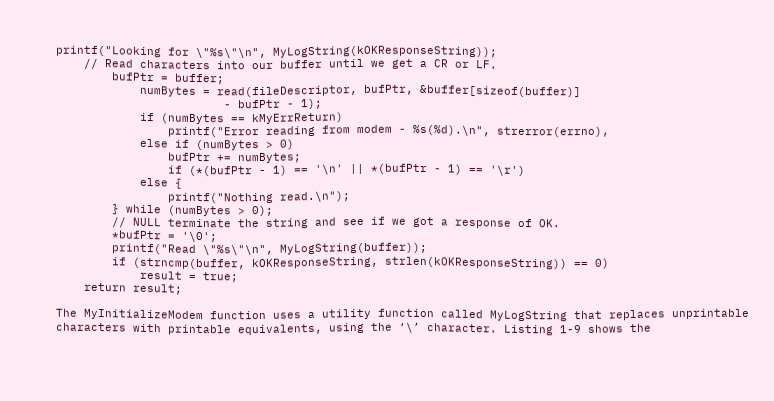printf("Looking for \"%s\"\n", MyLogString(kOKResponseString));
    // Read characters into our buffer until we get a CR or LF.
        bufPtr = buffer;
            numBytes = read(fileDescriptor, bufPtr, &buffer[sizeof(buffer)]
                        - bufPtr - 1);
            if (numBytes == kMyErrReturn)
                printf("Error reading from modem - %s(%d).\n", strerror(errno),
            else if (numBytes > 0)
                bufPtr += numBytes;
                if (*(bufPtr - 1) == '\n' || *(bufPtr - 1) == '\r')
            else {
                printf("Nothing read.\n");
        } while (numBytes > 0);
        // NULL terminate the string and see if we got a response of OK.
        *bufPtr = '\0';
        printf("Read \"%s\"\n", MyLogString(buffer));
        if (strncmp(buffer, kOKResponseString, strlen(kOKResponseString)) == 0)
            result = true;
    return result;

The MyInitializeModem function uses a utility function called MyLogString that replaces unprintable characters with printable equivalents, using the ‘\’ character. Listing 1-9 shows the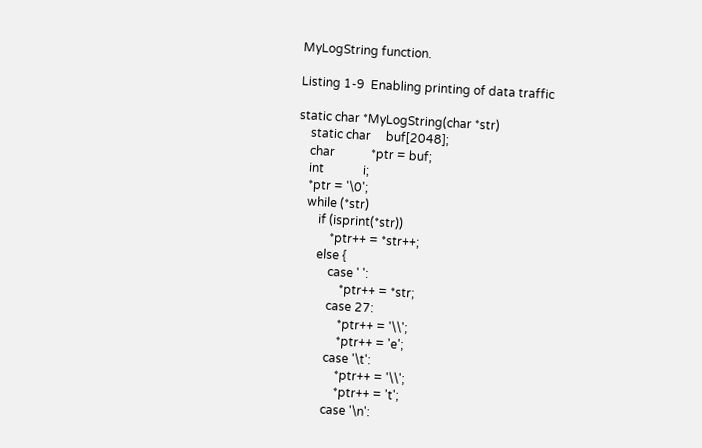MyLogString function.

Listing 1-9  Enabling printing of data traffic

static char *MyLogString(char *str)
    static char     buf[2048];
    char            *ptr = buf;
    int             i;
    *ptr = '\0';
    while (*str)
        if (isprint(*str))
            *ptr++ = *str++;
        else {
            case ' ':
                *ptr++ = *str;
            case 27:
                *ptr++ = '\\';
                *ptr++ = 'e';
            case '\t':
                *ptr++ = '\\';
                *ptr++ = 't';
            case '\n':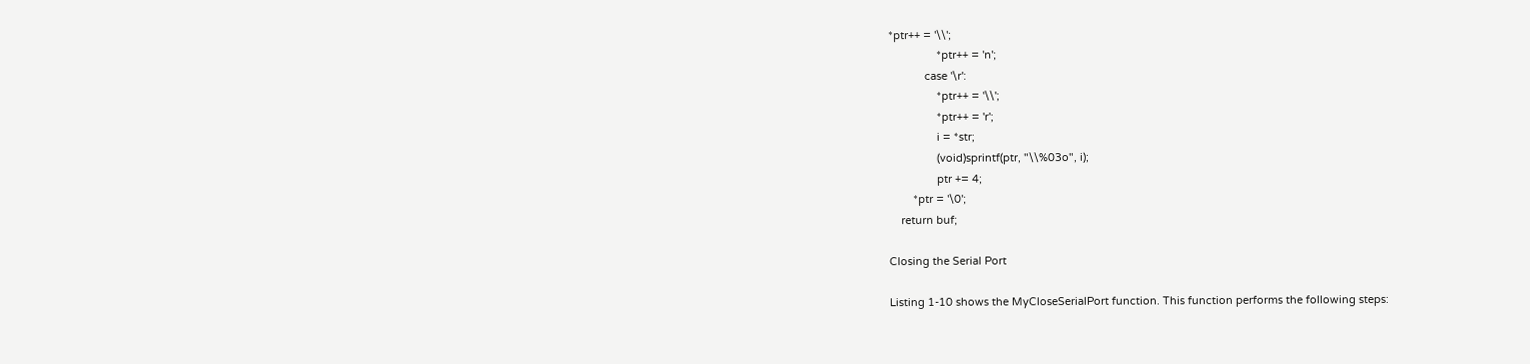*ptr++ = '\\';
                *ptr++ = 'n';
            case '\r':
                *ptr++ = '\\';
                *ptr++ = 'r';
                i = *str;
                (void)sprintf(ptr, "\\%03o", i);
                ptr += 4;
        *ptr = '\0';
    return buf;

Closing the Serial Port

Listing 1-10 shows the MyCloseSerialPort function. This function performs the following steps: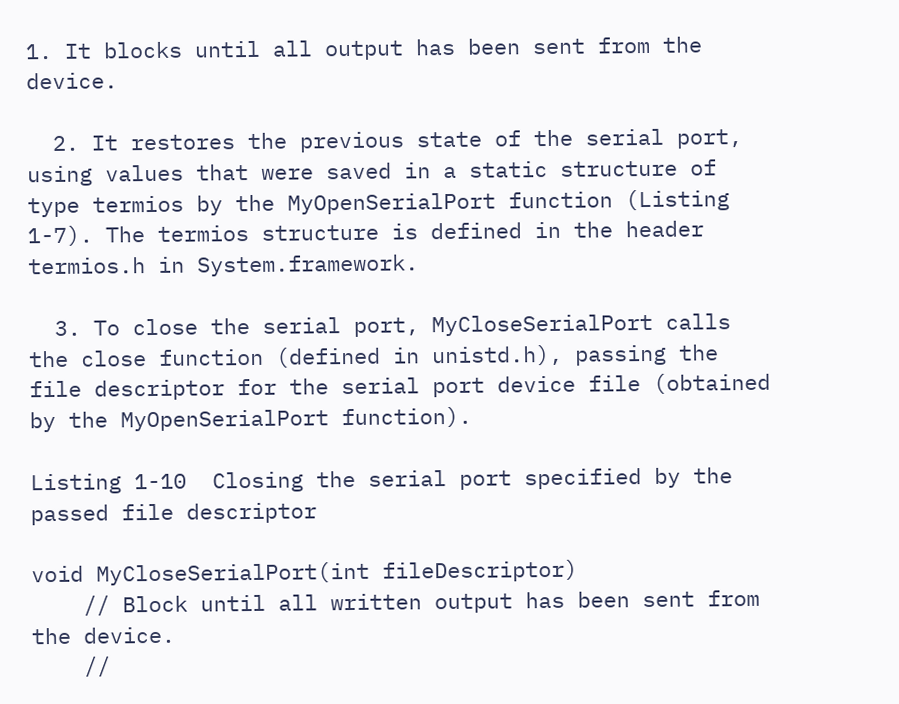1. It blocks until all output has been sent from the device.

  2. It restores the previous state of the serial port, using values that were saved in a static structure of type termios by the MyOpenSerialPort function (Listing 1-7). The termios structure is defined in the header termios.h in System.framework.

  3. To close the serial port, MyCloseSerialPort calls the close function (defined in unistd.h), passing the file descriptor for the serial port device file (obtained by the MyOpenSerialPort function).

Listing 1-10  Closing the serial port specified by the passed file descriptor

void MyCloseSerialPort(int fileDescriptor)
    // Block until all written output has been sent from the device.
    //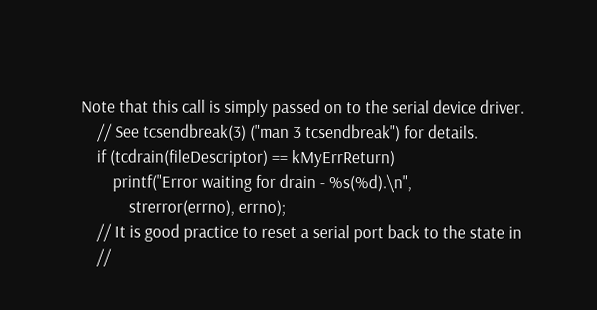Note that this call is simply passed on to the serial device driver.
    // See tcsendbreak(3) ("man 3 tcsendbreak") for details.
    if (tcdrain(fileDescriptor) == kMyErrReturn)
        printf("Error waiting for drain - %s(%d).\n",
            strerror(errno), errno);
    // It is good practice to reset a serial port back to the state in
    //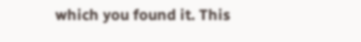which you found it. This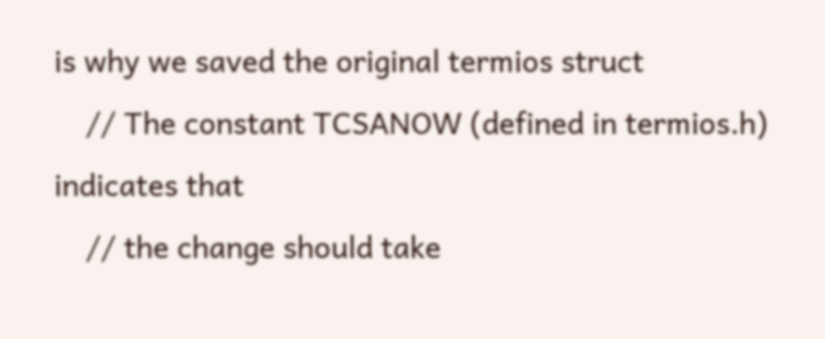is why we saved the original termios struct
    // The constant TCSANOW (defined in termios.h) indicates that
    // the change should take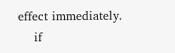effect immediately.
    if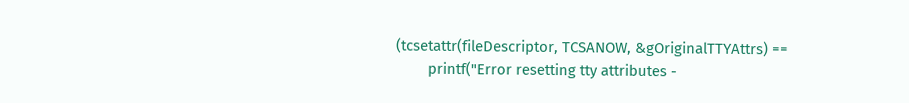(tcsetattr(fileDescriptor, TCSANOW, &gOriginalTTYAttrs) ==
        printf("Error resetting tty attributes -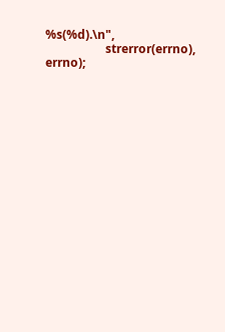%s(%d).\n",
                    strerror(errno), errno);